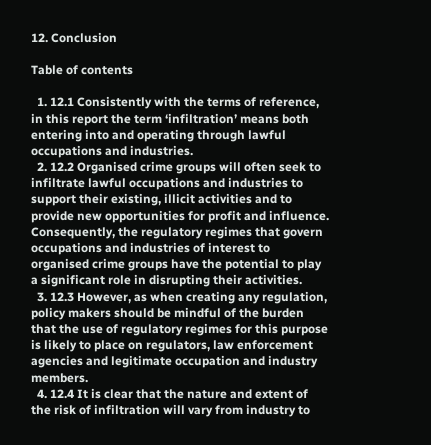12. Conclusion

Table of contents

  1. 12.1 Consistently with the terms of reference, in this report the term ‘infiltration’ means both entering into and operating through lawful occupations and industries.
  2. 12.2 Organised crime groups will often seek to infiltrate lawful occupations and industries to support their existing, illicit activities and to provide new opportunities for profit and influence. Consequently, the regulatory regimes that govern occupations and industries of interest to organised crime groups have the potential to play a significant role in disrupting their activities.
  3. 12.3 However, as when creating any regulation, policy makers should be mindful of the burden that the use of regulatory regimes for this purpose is likely to place on regulators, law enforcement agencies and legitimate occupation and industry members.
  4. 12.4 It is clear that the nature and extent of the risk of infiltration will vary from industry to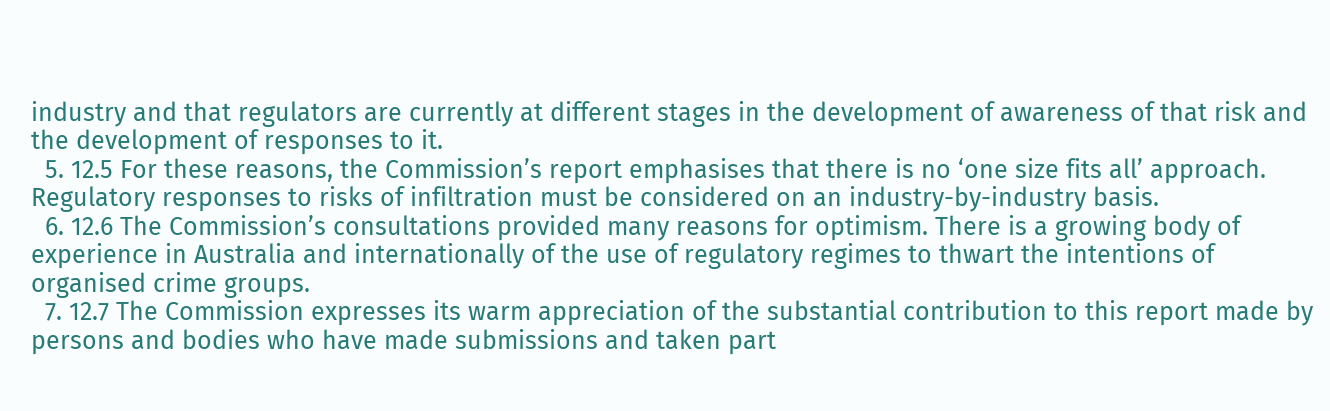industry and that regulators are currently at different stages in the development of awareness of that risk and the development of responses to it.
  5. 12.5 For these reasons, the Commission’s report emphasises that there is no ‘one size fits all’ approach. Regulatory responses to risks of infiltration must be considered on an industry-by-industry basis.
  6. 12.6 The Commission’s consultations provided many reasons for optimism. There is a growing body of experience in Australia and internationally of the use of regulatory regimes to thwart the intentions of organised crime groups.
  7. 12.7 The Commission expresses its warm appreciation of the substantial contribution to this report made by persons and bodies who have made submissions and taken part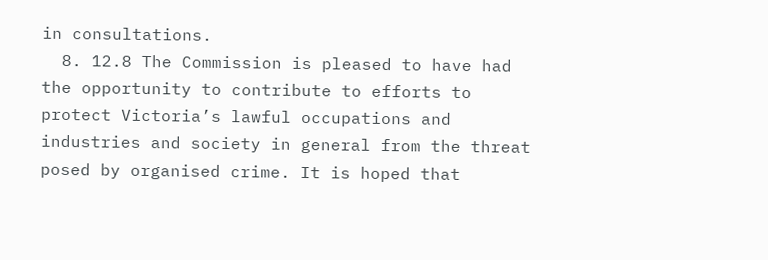in consultations.
  8. 12.8 The Commission is pleased to have had the opportunity to contribute to efforts to protect Victoria’s lawful occupations and industries and society in general from the threat posed by organised crime. It is hoped that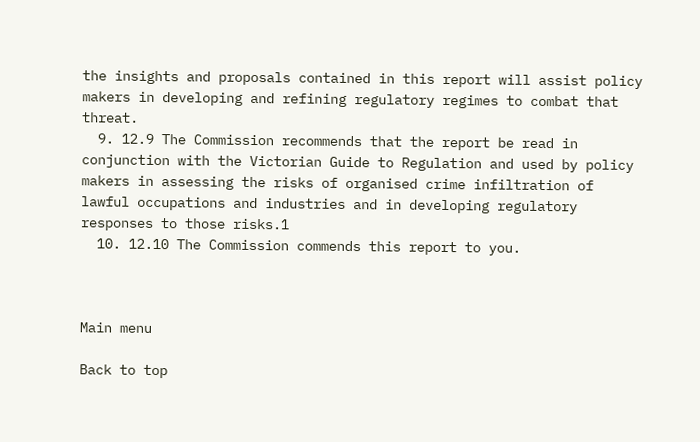the insights and proposals contained in this report will assist policy makers in developing and refining regulatory regimes to combat that threat.
  9. 12.9 The Commission recommends that the report be read in conjunction with the Victorian Guide to Regulation and used by policy makers in assessing the risks of organised crime infiltration of lawful occupations and industries and in developing regulatory responses to those risks.1
  10. 12.10 The Commission commends this report to you.



Main menu

Back to top